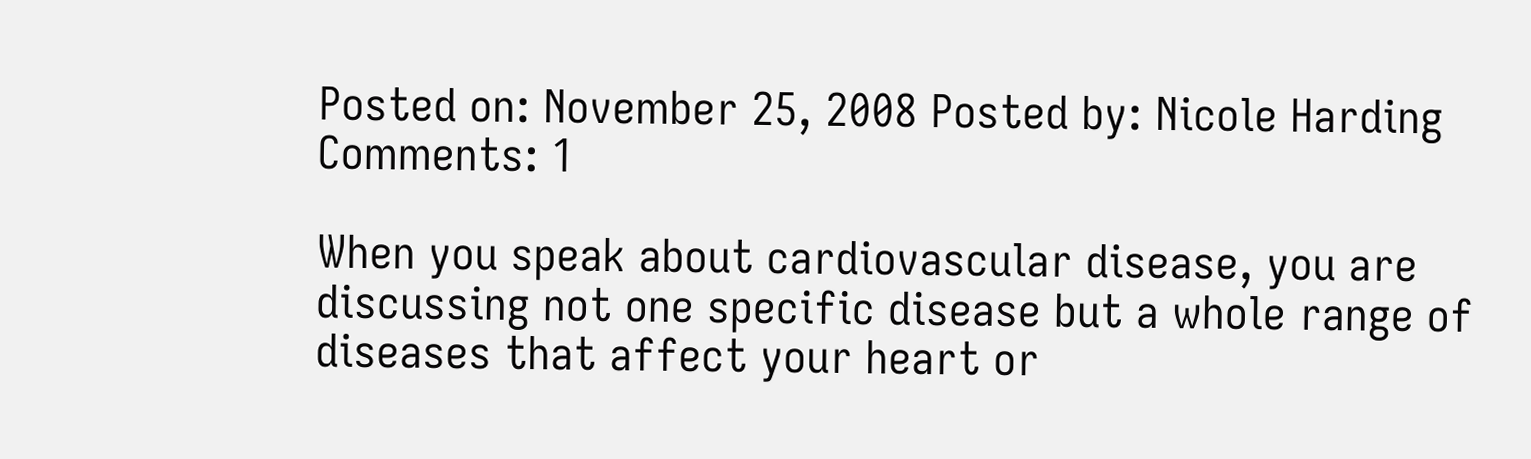Posted on: November 25, 2008 Posted by: Nicole Harding Comments: 1

When you speak about cardiovascular disease, you are discussing not one specific disease but a whole range of diseases that affect your heart or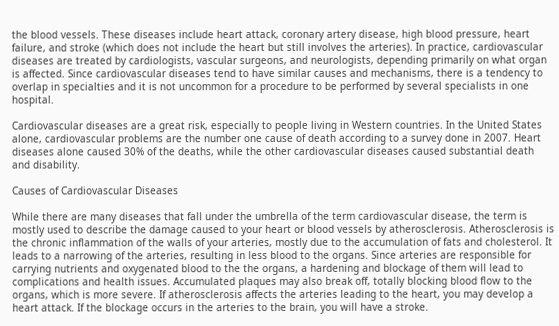the blood vessels. These diseases include heart attack, coronary artery disease, high blood pressure, heart failure, and stroke (which does not include the heart but still involves the arteries). In practice, cardiovascular diseases are treated by cardiologists, vascular surgeons, and neurologists, depending primarily on what organ is affected. Since cardiovascular diseases tend to have similar causes and mechanisms, there is a tendency to overlap in specialties and it is not uncommon for a procedure to be performed by several specialists in one hospital.

Cardiovascular diseases are a great risk, especially to people living in Western countries. In the United States alone, cardiovascular problems are the number one cause of death according to a survey done in 2007. Heart diseases alone caused 30% of the deaths, while the other cardiovascular diseases caused substantial death and disability.

Causes of Cardiovascular Diseases

While there are many diseases that fall under the umbrella of the term cardiovascular disease, the term is mostly used to describe the damage caused to your heart or blood vessels by atherosclerosis. Atherosclerosis is the chronic inflammation of the walls of your arteries, mostly due to the accumulation of fats and cholesterol. It leads to a narrowing of the arteries, resulting in less blood to the organs. Since arteries are responsible for carrying nutrients and oxygenated blood to the the organs, a hardening and blockage of them will lead to complications and health issues. Accumulated plaques may also break off, totally blocking blood flow to the organs, which is more severe. If atherosclerosis affects the arteries leading to the heart, you may develop a heart attack. If the blockage occurs in the arteries to the brain, you will have a stroke.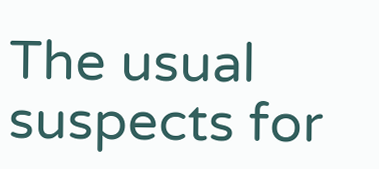The usual suspects for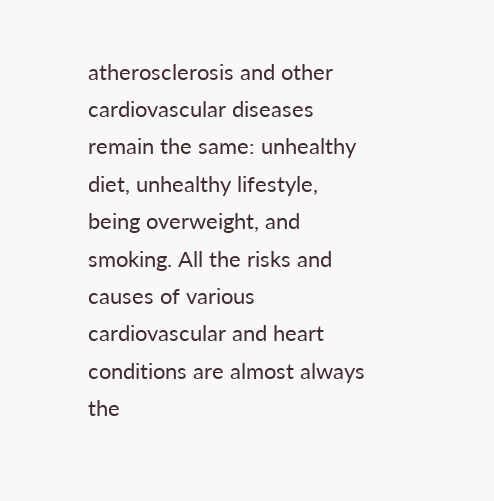atherosclerosis and other cardiovascular diseases remain the same: unhealthy diet, unhealthy lifestyle, being overweight, and smoking. All the risks and causes of various cardiovascular and heart conditions are almost always the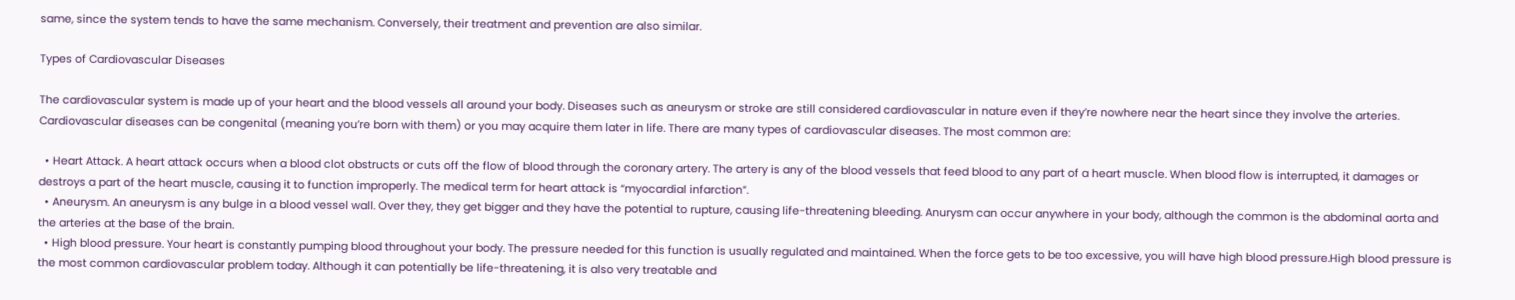same, since the system tends to have the same mechanism. Conversely, their treatment and prevention are also similar.

Types of Cardiovascular Diseases

The cardiovascular system is made up of your heart and the blood vessels all around your body. Diseases such as aneurysm or stroke are still considered cardiovascular in nature even if they’re nowhere near the heart since they involve the arteries. Cardiovascular diseases can be congenital (meaning you’re born with them) or you may acquire them later in life. There are many types of cardiovascular diseases. The most common are:

  • Heart Attack. A heart attack occurs when a blood clot obstructs or cuts off the flow of blood through the coronary artery. The artery is any of the blood vessels that feed blood to any part of a heart muscle. When blood flow is interrupted, it damages or destroys a part of the heart muscle, causing it to function improperly. The medical term for heart attack is “myocardial infarction”.
  • Aneurysm. An aneurysm is any bulge in a blood vessel wall. Over they, they get bigger and they have the potential to rupture, causing life-threatening bleeding. Anurysm can occur anywhere in your body, although the common is the abdominal aorta and the arteries at the base of the brain.
  • High blood pressure. Your heart is constantly pumping blood throughout your body. The pressure needed for this function is usually regulated and maintained. When the force gets to be too excessive, you will have high blood pressure.High blood pressure is the most common cardiovascular problem today. Although it can potentially be life-threatening, it is also very treatable and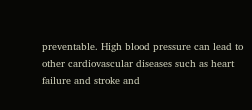preventable. High blood pressure can lead to other cardiovascular diseases such as heart failure and stroke and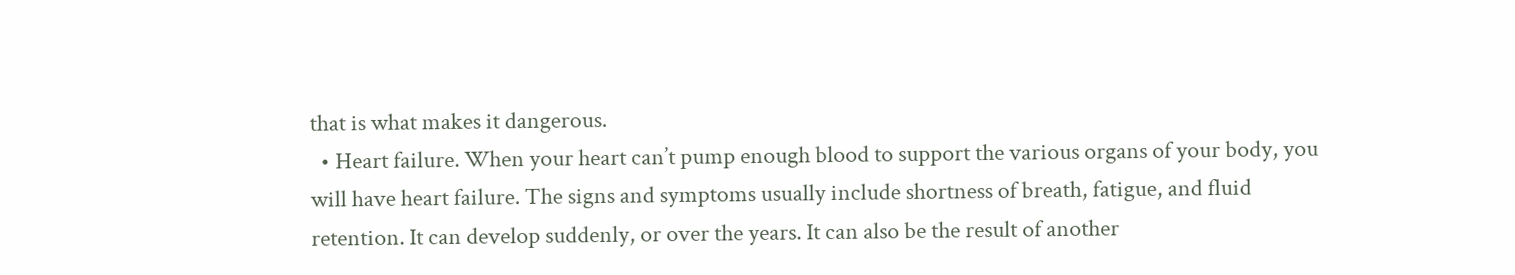that is what makes it dangerous.
  • Heart failure. When your heart can’t pump enough blood to support the various organs of your body, you will have heart failure. The signs and symptoms usually include shortness of breath, fatigue, and fluid retention. It can develop suddenly, or over the years. It can also be the result of another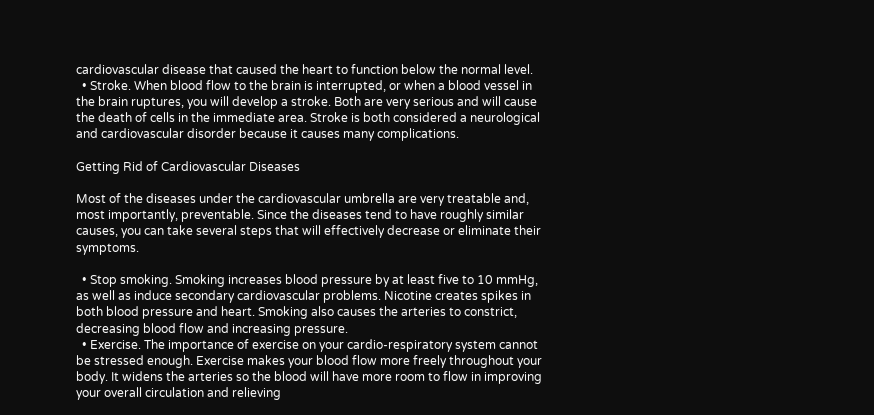cardiovascular disease that caused the heart to function below the normal level.
  • Stroke. When blood flow to the brain is interrupted, or when a blood vessel in the brain ruptures, you will develop a stroke. Both are very serious and will cause the death of cells in the immediate area. Stroke is both considered a neurological and cardiovascular disorder because it causes many complications.

Getting Rid of Cardiovascular Diseases

Most of the diseases under the cardiovascular umbrella are very treatable and, most importantly, preventable. Since the diseases tend to have roughly similar causes, you can take several steps that will effectively decrease or eliminate their symptoms.

  • Stop smoking. Smoking increases blood pressure by at least five to 10 mmHg, as well as induce secondary cardiovascular problems. Nicotine creates spikes in both blood pressure and heart. Smoking also causes the arteries to constrict, decreasing blood flow and increasing pressure.
  • Exercise. The importance of exercise on your cardio-respiratory system cannot be stressed enough. Exercise makes your blood flow more freely throughout your body. It widens the arteries so the blood will have more room to flow in improving your overall circulation and relieving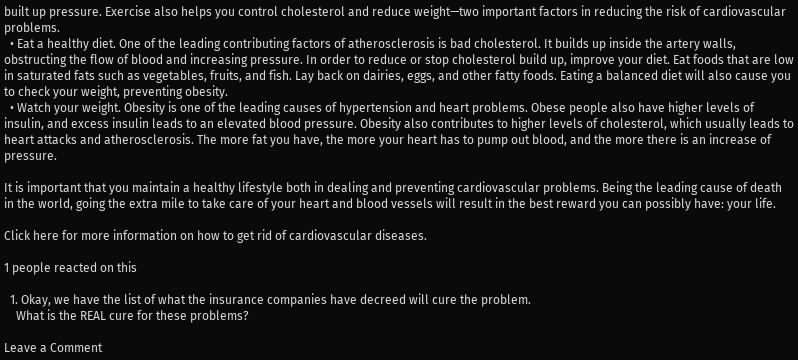built up pressure. Exercise also helps you control cholesterol and reduce weight—two important factors in reducing the risk of cardiovascular problems.
  • Eat a healthy diet. One of the leading contributing factors of atherosclerosis is bad cholesterol. It builds up inside the artery walls, obstructing the flow of blood and increasing pressure. In order to reduce or stop cholesterol build up, improve your diet. Eat foods that are low in saturated fats such as vegetables, fruits, and fish. Lay back on dairies, eggs, and other fatty foods. Eating a balanced diet will also cause you to check your weight, preventing obesity.
  • Watch your weight. Obesity is one of the leading causes of hypertension and heart problems. Obese people also have higher levels of insulin, and excess insulin leads to an elevated blood pressure. Obesity also contributes to higher levels of cholesterol, which usually leads to heart attacks and atherosclerosis. The more fat you have, the more your heart has to pump out blood, and the more there is an increase of pressure.

It is important that you maintain a healthy lifestyle both in dealing and preventing cardiovascular problems. Being the leading cause of death in the world, going the extra mile to take care of your heart and blood vessels will result in the best reward you can possibly have: your life.

Click here for more information on how to get rid of cardiovascular diseases.

1 people reacted on this

  1. Okay, we have the list of what the insurance companies have decreed will cure the problem.
    What is the REAL cure for these problems?

Leave a Comment